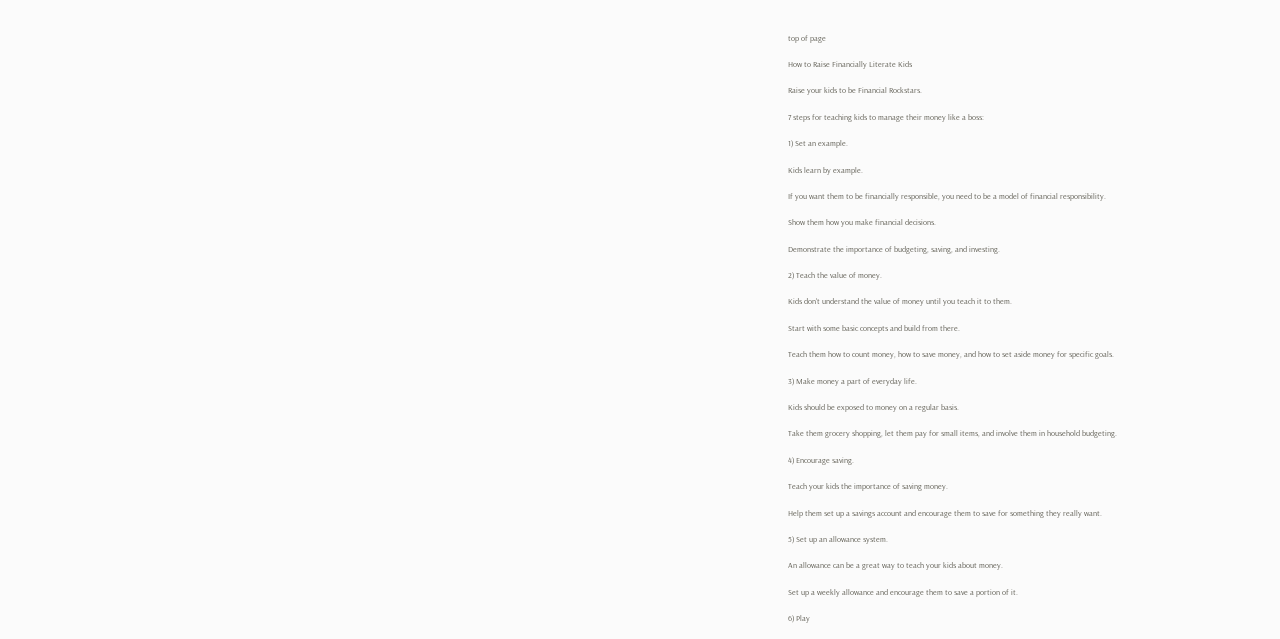top of page

How to Raise Financially Literate Kids

Raise your kids to be Financial Rockstars.

7 steps for teaching kids to manage their money like a boss:

1) Set an example.

Kids learn by example.

If you want them to be financially responsible, you need to be a model of financial responsibility.

Show them how you make financial decisions.

Demonstrate the importance of budgeting, saving, and investing.

2) Teach the value of money.

Kids don't understand the value of money until you teach it to them.

Start with some basic concepts and build from there.

Teach them how to count money, how to save money, and how to set aside money for specific goals.

3) Make money a part of everyday life.

Kids should be exposed to money on a regular basis.

Take them grocery shopping, let them pay for small items, and involve them in household budgeting.

4) Encourage saving.

Teach your kids the importance of saving money.

Help them set up a savings account and encourage them to save for something they really want.

5) Set up an allowance system.

An allowance can be a great way to teach your kids about money.

Set up a weekly allowance and encourage them to save a portion of it.

6) Play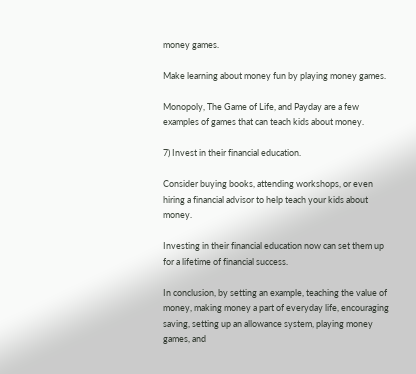money games.

Make learning about money fun by playing money games.

Monopoly, The Game of Life, and Payday are a few examples of games that can teach kids about money.

7) Invest in their financial education.

Consider buying books, attending workshops, or even hiring a financial advisor to help teach your kids about money.

Investing in their financial education now can set them up for a lifetime of financial success.

In conclusion, by setting an example, teaching the value of money, making money a part of everyday life, encouraging saving, setting up an allowance system, playing money games, and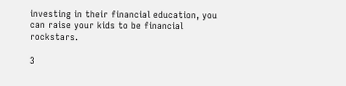investing in their financial education, you can raise your kids to be financial rockstars.

3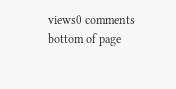views0 comments
bottom of page